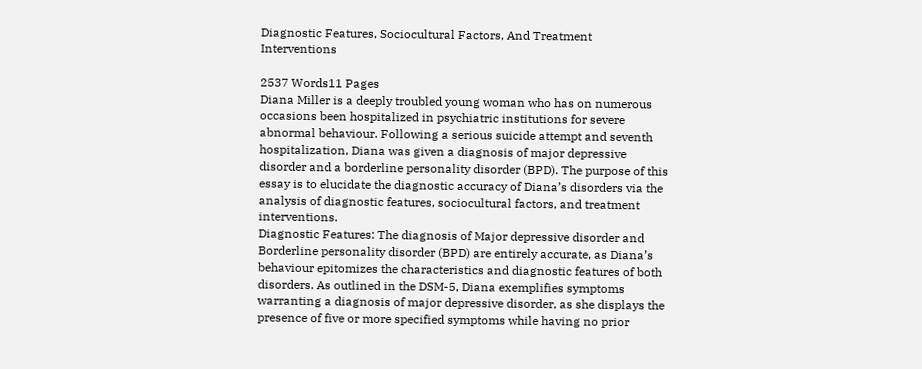Diagnostic Features, Sociocultural Factors, And Treatment Interventions

2537 Words11 Pages
Diana Miller is a deeply troubled young woman who has on numerous occasions been hospitalized in psychiatric institutions for severe abnormal behaviour. Following a serious suicide attempt and seventh hospitalization, Diana was given a diagnosis of major depressive disorder and a borderline personality disorder (BPD). The purpose of this essay is to elucidate the diagnostic accuracy of Diana’s disorders via the analysis of diagnostic features, sociocultural factors, and treatment interventions.
Diagnostic Features: The diagnosis of Major depressive disorder and Borderline personality disorder (BPD) are entirely accurate, as Diana’s behaviour epitomizes the characteristics and diagnostic features of both disorders. As outlined in the DSM-5, Diana exemplifies symptoms warranting a diagnosis of major depressive disorder, as she displays the presence of five or more specified symptoms while having no prior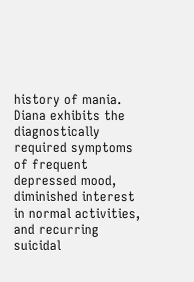history of mania. Diana exhibits the diagnostically required symptoms of frequent depressed mood, diminished interest in normal activities, and recurring suicidal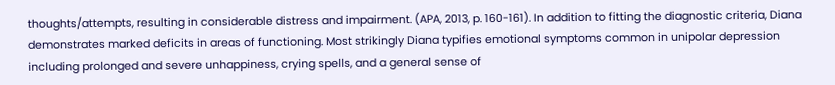thoughts/attempts, resulting in considerable distress and impairment. (APA, 2013, p. 160-161). In addition to fitting the diagnostic criteria, Diana demonstrates marked deficits in areas of functioning. Most strikingly Diana typifies emotional symptoms common in unipolar depression including prolonged and severe unhappiness, crying spells, and a general sense of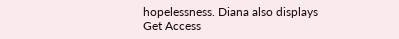hopelessness. Diana also displays
Get Access